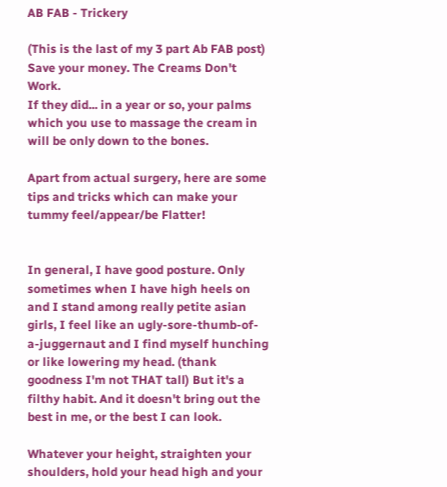AB FAB - Trickery

(This is the last of my 3 part Ab FAB post)
Save your money. The Creams Don't Work.
If they did... in a year or so, your palms which you use to massage the cream in will be only down to the bones.

Apart from actual surgery, here are some tips and tricks which can make your tummy feel/appear/be Flatter!


In general, I have good posture. Only sometimes when I have high heels on and I stand among really petite asian girls, I feel like an ugly-sore-thumb-of-a-juggernaut and I find myself hunching or like lowering my head. (thank goodness I'm not THAT tall) But it's a filthy habit. And it doesn't bring out the best in me, or the best I can look.

Whatever your height, straighten your shoulders, hold your head high and your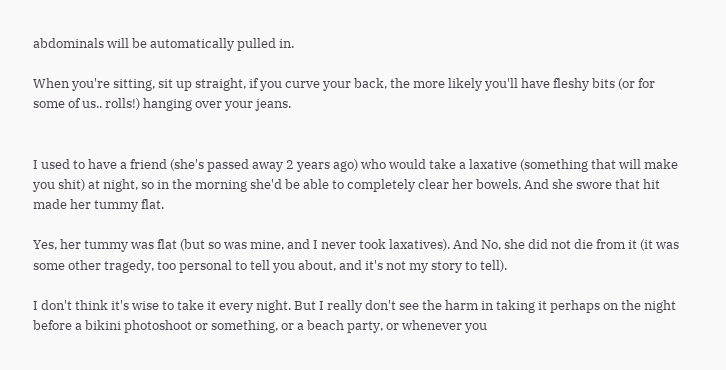abdominals will be automatically pulled in.

When you're sitting, sit up straight, if you curve your back, the more likely you'll have fleshy bits (or for some of us.. rolls!) hanging over your jeans.


I used to have a friend (she's passed away 2 years ago) who would take a laxative (something that will make you shit) at night, so in the morning she'd be able to completely clear her bowels. And she swore that hit made her tummy flat.

Yes, her tummy was flat (but so was mine, and I never took laxatives). And No, she did not die from it (it was some other tragedy, too personal to tell you about, and it's not my story to tell).

I don't think it's wise to take it every night. But I really don't see the harm in taking it perhaps on the night before a bikini photoshoot or something, or a beach party, or whenever you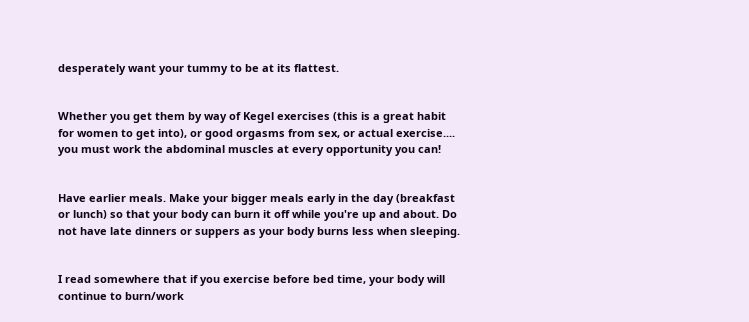desperately want your tummy to be at its flattest.


Whether you get them by way of Kegel exercises (this is a great habit for women to get into), or good orgasms from sex, or actual exercise.... you must work the abdominal muscles at every opportunity you can!


Have earlier meals. Make your bigger meals early in the day (breakfast or lunch) so that your body can burn it off while you're up and about. Do not have late dinners or suppers as your body burns less when sleeping.


I read somewhere that if you exercise before bed time, your body will continue to burn/work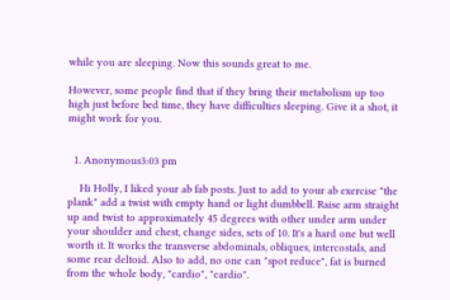while you are sleeping. Now this sounds great to me.

However, some people find that if they bring their metabolism up too high just before bed time, they have difficulties sleeping. Give it a shot, it might work for you.


  1. Anonymous3:03 pm

    Hi Holly, I liked your ab fab posts. Just to add to your ab exercise "the plank" add a twist with empty hand or light dumbbell. Raise arm straight up and twist to approximately 45 degrees with other under arm under your shoulder and chest, change sides, sets of 10. It's a hard one but well worth it. It works the transverse abdominals, obliques, intercostals, and some rear deltoid. Also to add, no one can "spot reduce", fat is burned from the whole body, "cardio", "cardio".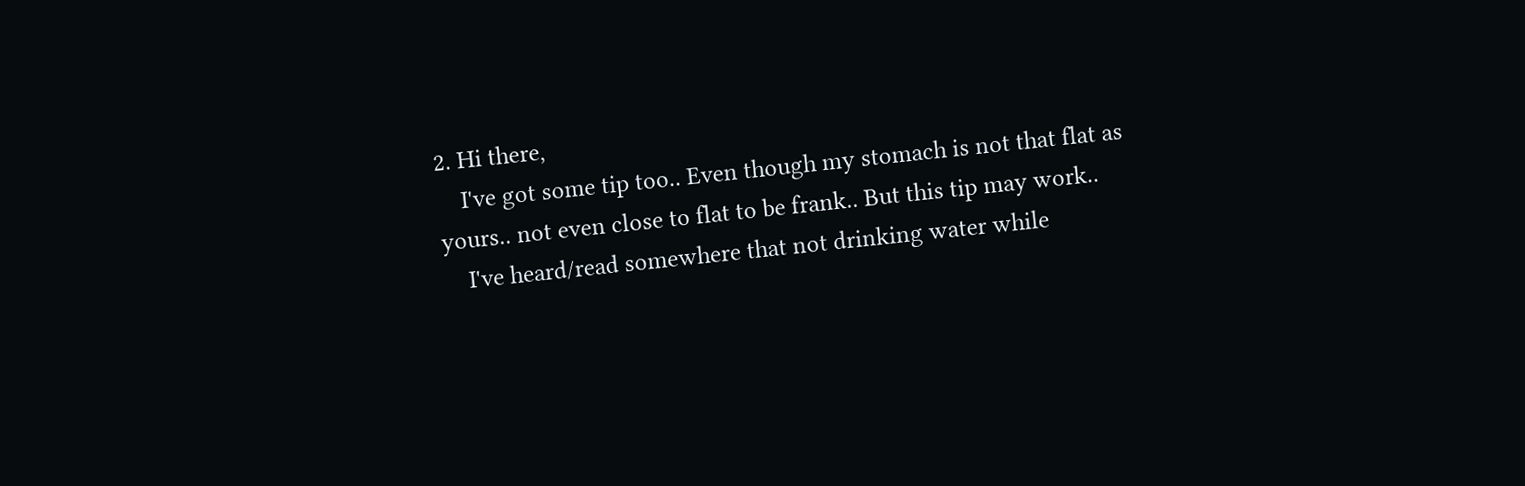2. Hi there,
    I've got some tip too.. Even though my stomach is not that flat as yours.. not even close to flat to be frank.. But this tip may work..
    I've heard/read somewhere that not drinking water while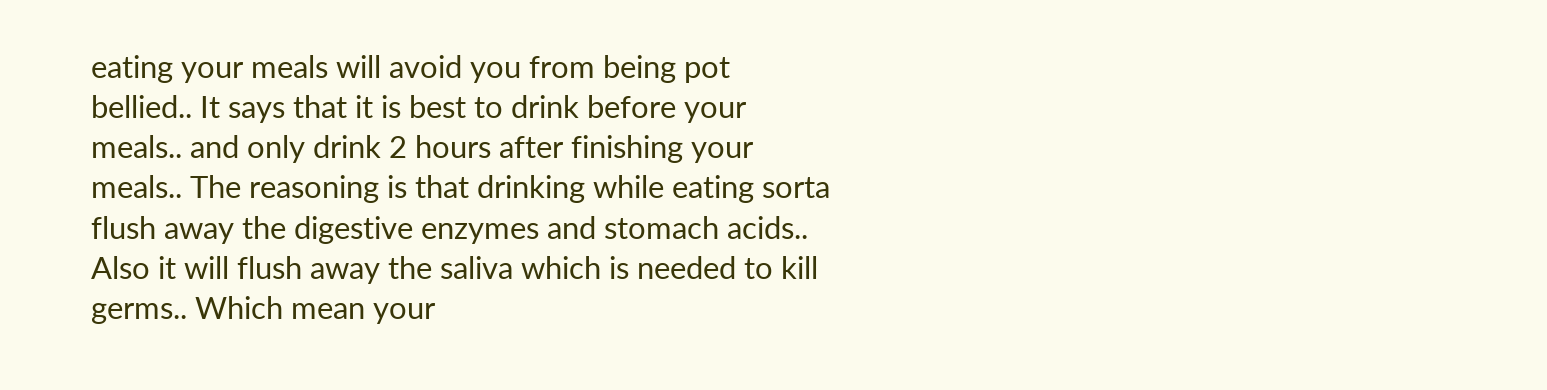eating your meals will avoid you from being pot bellied.. It says that it is best to drink before your meals.. and only drink 2 hours after finishing your meals.. The reasoning is that drinking while eating sorta flush away the digestive enzymes and stomach acids.. Also it will flush away the saliva which is needed to kill germs.. Which mean your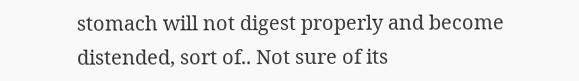stomach will not digest properly and become distended, sort of.. Not sure of its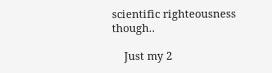scientific righteousness though..

    Just my 2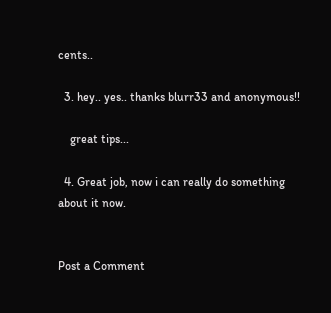cents..

  3. hey.. yes.. thanks blurr33 and anonymous!!

    great tips...

  4. Great job, now i can really do something about it now.


Post a Comment